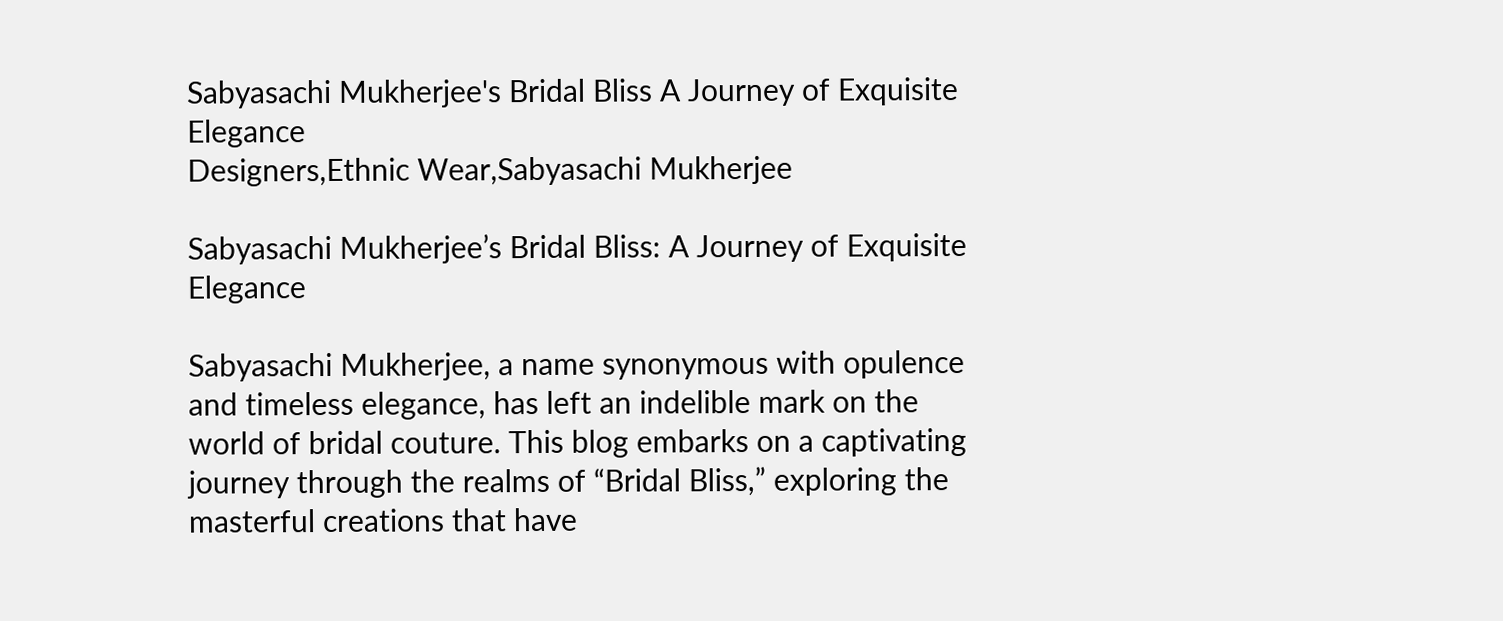Sabyasachi Mukherjee's Bridal Bliss A Journey of Exquisite Elegance
Designers,Ethnic Wear,Sabyasachi Mukherjee

Sabyasachi Mukherjee’s Bridal Bliss: A Journey of Exquisite Elegance

Sabyasachi Mukherjee, a name synonymous with opulence and timeless elegance, has left an indelible mark on the world of bridal couture. This blog embarks on a captivating journey through the realms of “Bridal Bliss,” exploring the masterful creations that have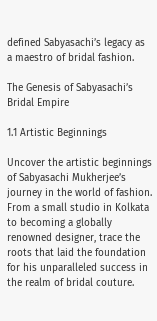defined Sabyasachi’s legacy as a maestro of bridal fashion.

The Genesis of Sabyasachi’s Bridal Empire

1.1 Artistic Beginnings

Uncover the artistic beginnings of Sabyasachi Mukherjee’s journey in the world of fashion. From a small studio in Kolkata to becoming a globally renowned designer, trace the roots that laid the foundation for his unparalleled success in the realm of bridal couture.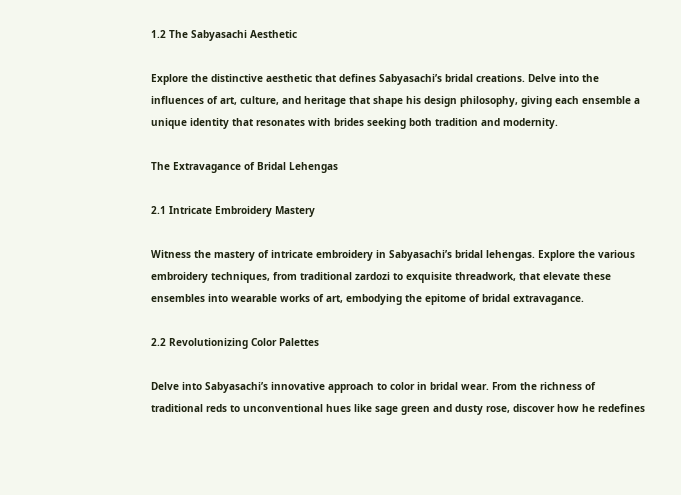1.2 The Sabyasachi Aesthetic

Explore the distinctive aesthetic that defines Sabyasachi’s bridal creations. Delve into the influences of art, culture, and heritage that shape his design philosophy, giving each ensemble a unique identity that resonates with brides seeking both tradition and modernity.

The Extravagance of Bridal Lehengas

2.1 Intricate Embroidery Mastery

Witness the mastery of intricate embroidery in Sabyasachi’s bridal lehengas. Explore the various embroidery techniques, from traditional zardozi to exquisite threadwork, that elevate these ensembles into wearable works of art, embodying the epitome of bridal extravagance.

2.2 Revolutionizing Color Palettes

Delve into Sabyasachi’s innovative approach to color in bridal wear. From the richness of traditional reds to unconventional hues like sage green and dusty rose, discover how he redefines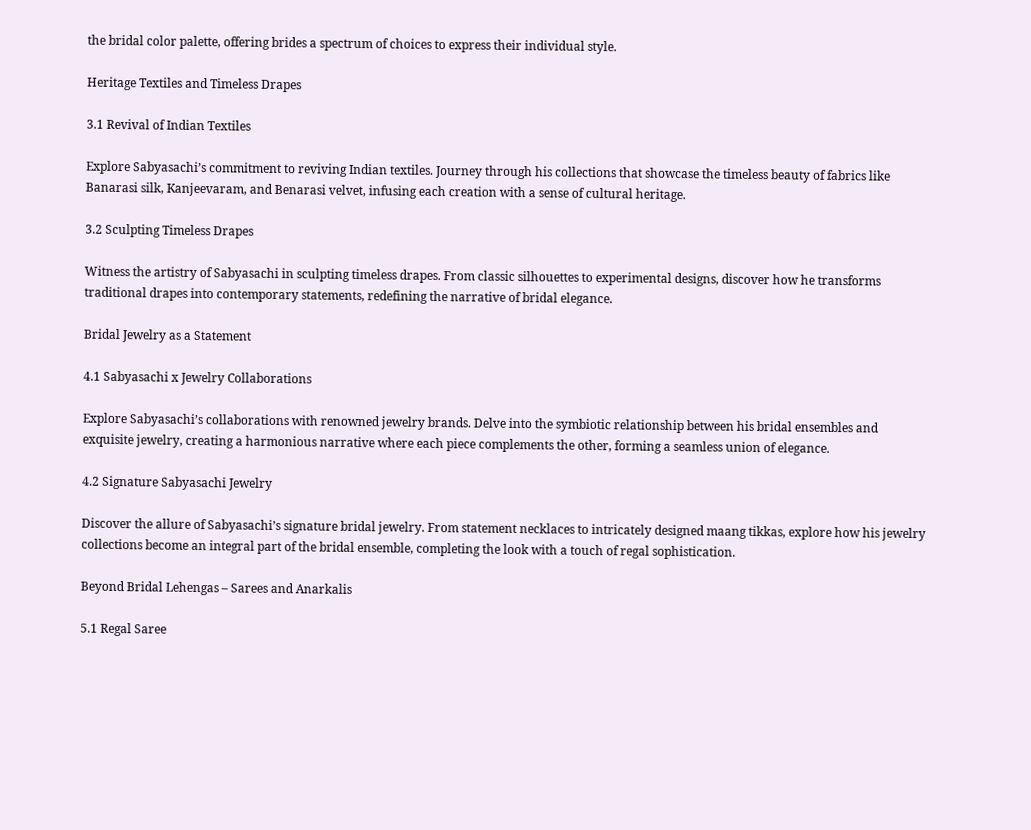the bridal color palette, offering brides a spectrum of choices to express their individual style.

Heritage Textiles and Timeless Drapes

3.1 Revival of Indian Textiles

Explore Sabyasachi’s commitment to reviving Indian textiles. Journey through his collections that showcase the timeless beauty of fabrics like Banarasi silk, Kanjeevaram, and Benarasi velvet, infusing each creation with a sense of cultural heritage.

3.2 Sculpting Timeless Drapes

Witness the artistry of Sabyasachi in sculpting timeless drapes. From classic silhouettes to experimental designs, discover how he transforms traditional drapes into contemporary statements, redefining the narrative of bridal elegance.

Bridal Jewelry as a Statement

4.1 Sabyasachi x Jewelry Collaborations

Explore Sabyasachi’s collaborations with renowned jewelry brands. Delve into the symbiotic relationship between his bridal ensembles and exquisite jewelry, creating a harmonious narrative where each piece complements the other, forming a seamless union of elegance.

4.2 Signature Sabyasachi Jewelry

Discover the allure of Sabyasachi’s signature bridal jewelry. From statement necklaces to intricately designed maang tikkas, explore how his jewelry collections become an integral part of the bridal ensemble, completing the look with a touch of regal sophistication.

Beyond Bridal Lehengas – Sarees and Anarkalis

5.1 Regal Saree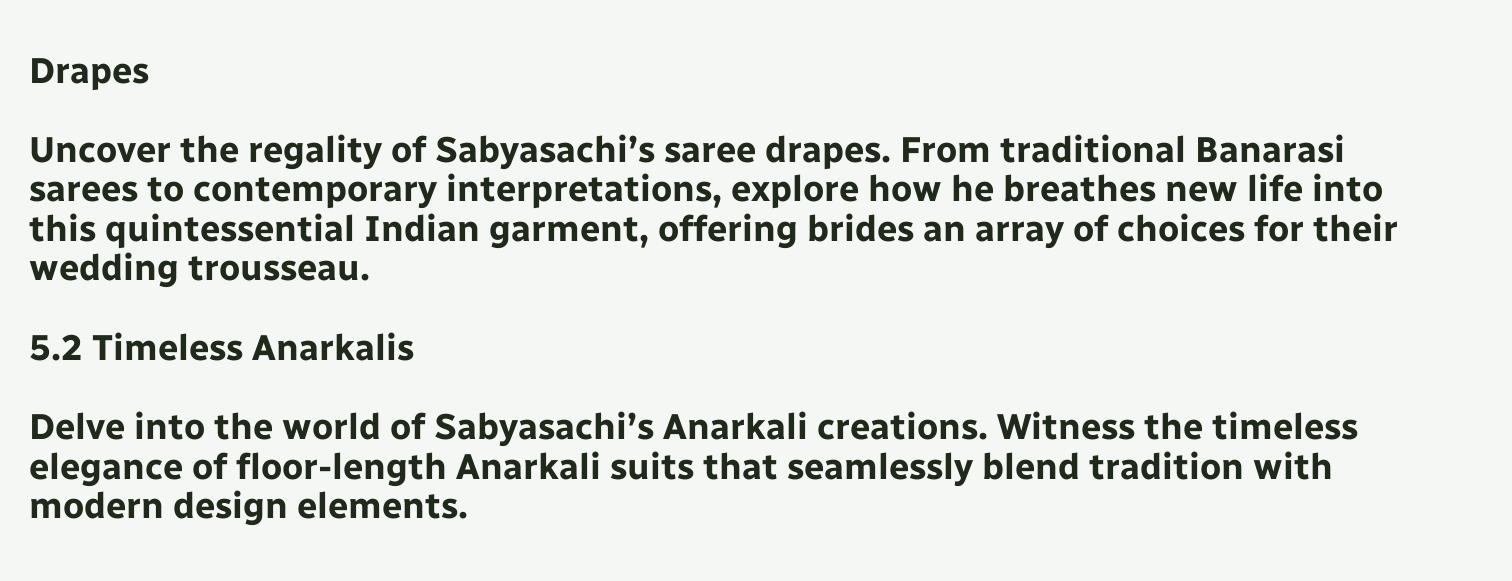Drapes

Uncover the regality of Sabyasachi’s saree drapes. From traditional Banarasi sarees to contemporary interpretations, explore how he breathes new life into this quintessential Indian garment, offering brides an array of choices for their wedding trousseau.

5.2 Timeless Anarkalis

Delve into the world of Sabyasachi’s Anarkali creations. Witness the timeless elegance of floor-length Anarkali suits that seamlessly blend tradition with modern design elements.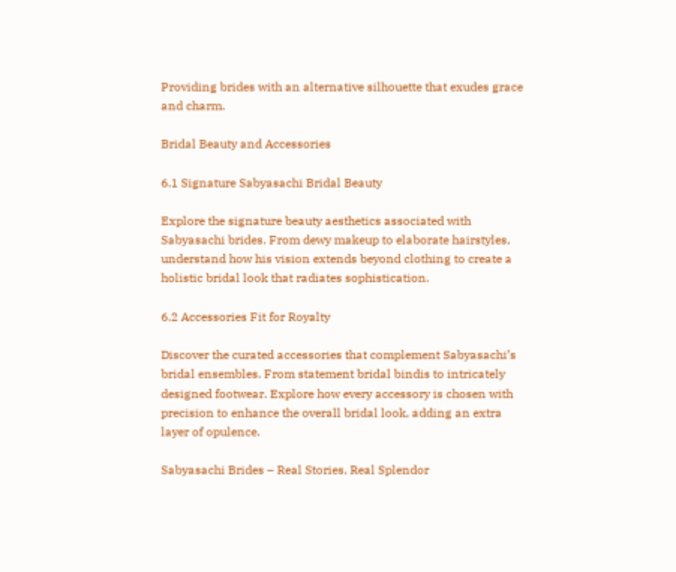Providing brides with an alternative silhouette that exudes grace and charm.

Bridal Beauty and Accessories

6.1 Signature Sabyasachi Bridal Beauty

Explore the signature beauty aesthetics associated with Sabyasachi brides. From dewy makeup to elaborate hairstyles, understand how his vision extends beyond clothing to create a holistic bridal look that radiates sophistication.

6.2 Accessories Fit for Royalty

Discover the curated accessories that complement Sabyasachi’s bridal ensembles. From statement bridal bindis to intricately designed footwear. Explore how every accessory is chosen with precision to enhance the overall bridal look, adding an extra layer of opulence.

Sabyasachi Brides – Real Stories, Real Splendor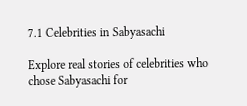7.1 Celebrities in Sabyasachi

Explore real stories of celebrities who chose Sabyasachi for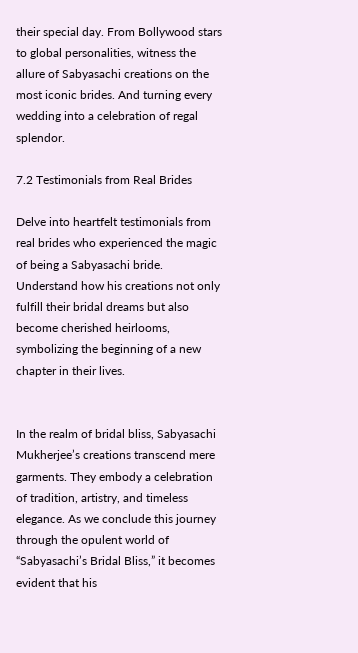their special day. From Bollywood stars to global personalities, witness the allure of Sabyasachi creations on the most iconic brides. And turning every wedding into a celebration of regal splendor.

7.2 Testimonials from Real Brides

Delve into heartfelt testimonials from real brides who experienced the magic of being a Sabyasachi bride. Understand how his creations not only fulfill their bridal dreams but also become cherished heirlooms, symbolizing the beginning of a new chapter in their lives.


In the realm of bridal bliss, Sabyasachi Mukherjee’s creations transcend mere garments. They embody a celebration of tradition, artistry, and timeless elegance. As we conclude this journey through the opulent world of “Sabyasachi’s Bridal Bliss,” it becomes evident that his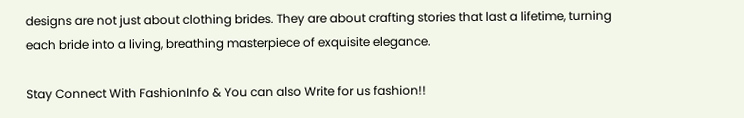designs are not just about clothing brides. They are about crafting stories that last a lifetime, turning each bride into a living, breathing masterpiece of exquisite elegance.

Stay Connect With FashionInfo & You can also Write for us fashion!!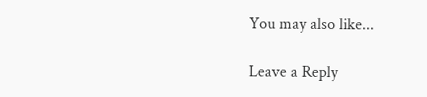You may also like...

Leave a Reply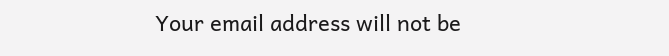Your email address will not be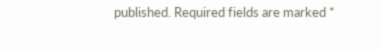published. Required fields are marked *